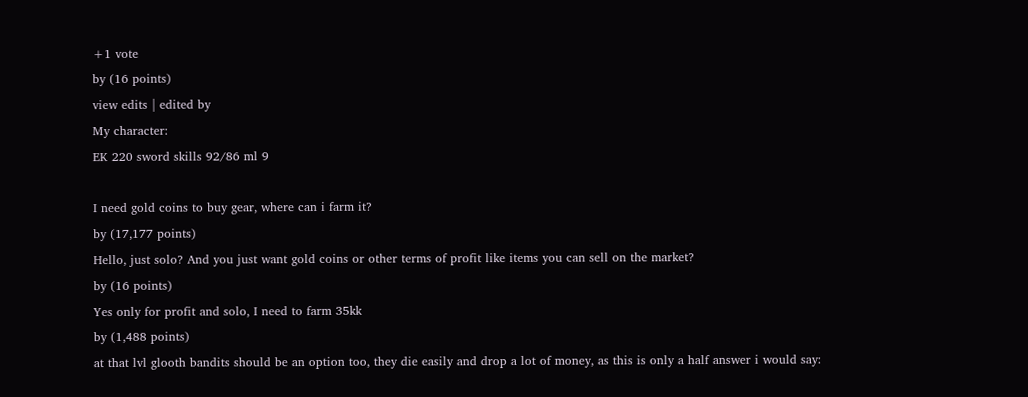+1 vote
by (16 points)
view edits | edited by
My character:
EK 220 sword skills 92/86 ml 9

I need gold coins to buy gear, where can i farm it?
by (17,177 points)
Hello, just solo? And you just want gold coins or other terms of profit like items you can sell on the market?
by (16 points)
Yes only for profit and solo, I need to farm 35kk
by (1,488 points)
at that lvl glooth bandits should be an option too, they die easily and drop a lot of money, as this is only a half answer i would say: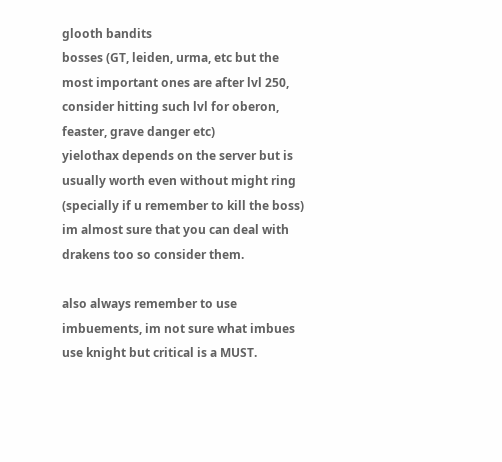glooth bandits
bosses (GT, leiden, urma, etc but the most important ones are after lvl 250, consider hitting such lvl for oberon, feaster, grave danger etc)
yielothax depends on the server but is usually worth even without might ring (specially if u remember to kill the boss)
im almost sure that you can deal with drakens too so consider them.

also always remember to use imbuements, im not sure what imbues use knight but critical is a MUST.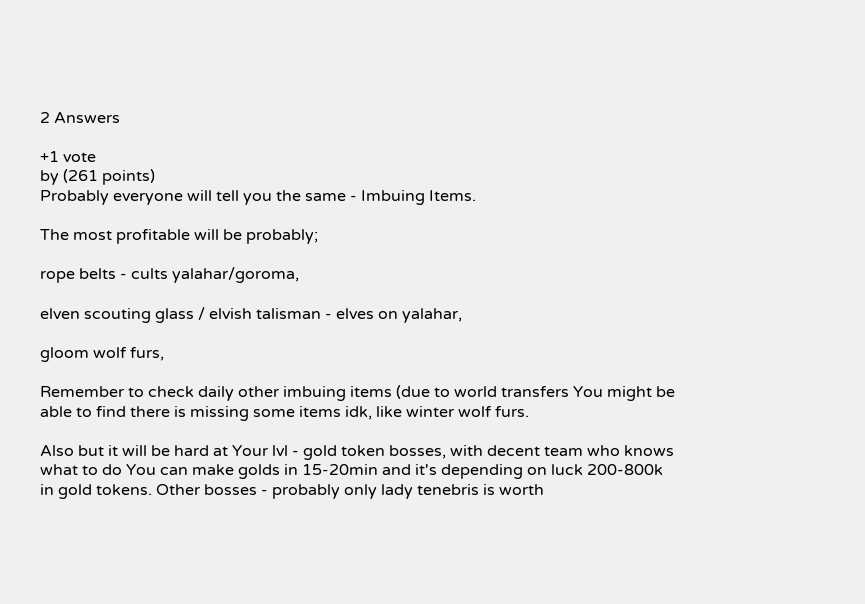2 Answers

+1 vote
by (261 points)
Probably everyone will tell you the same - Imbuing Items.

The most profitable will be probably;

rope belts - cults yalahar/goroma,

elven scouting glass / elvish talisman - elves on yalahar,

gloom wolf furs,

Remember to check daily other imbuing items (due to world transfers You might be able to find there is missing some items idk, like winter wolf furs.

Also but it will be hard at Your lvl - gold token bosses, with decent team who knows what to do You can make golds in 15-20min and it's depending on luck 200-800k in gold tokens. Other bosses - probably only lady tenebris is worth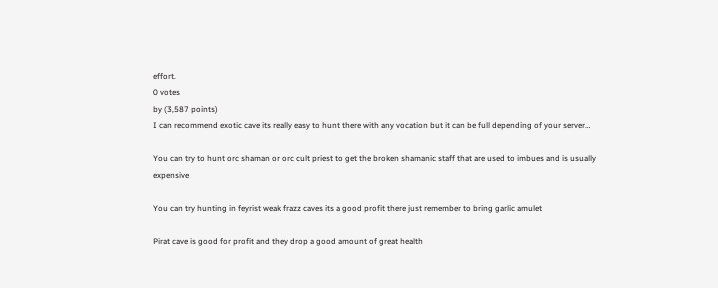effort.
0 votes
by (3,587 points)
I can recommend exotic cave its really easy to hunt there with any vocation but it can be full depending of your server…

You can try to hunt orc shaman or orc cult priest to get the broken shamanic staff that are used to imbues and is usually expensive

You can try hunting in feyrist weak frazz caves its a good profit there just remember to bring garlic amulet

Pirat cave is good for profit and they drop a good amount of great health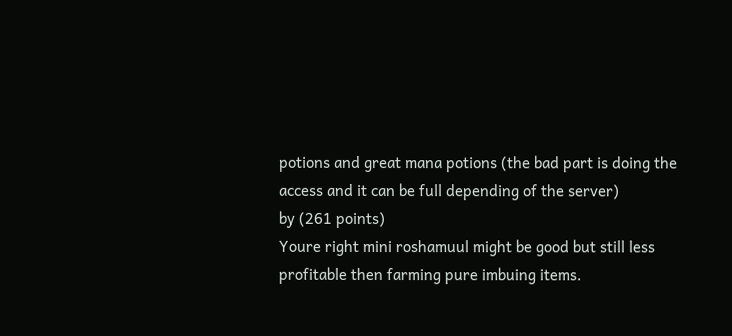potions and great mana potions (the bad part is doing the access and it can be full depending of the server)
by (261 points)
Youre right mini roshamuul might be good but still less profitable then farming pure imbuing items.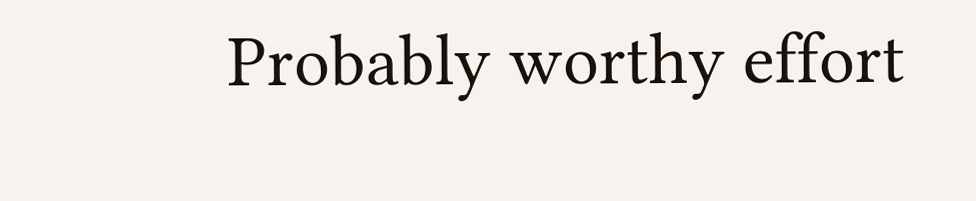Probably worthy effort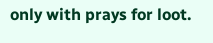only with prays for loot.